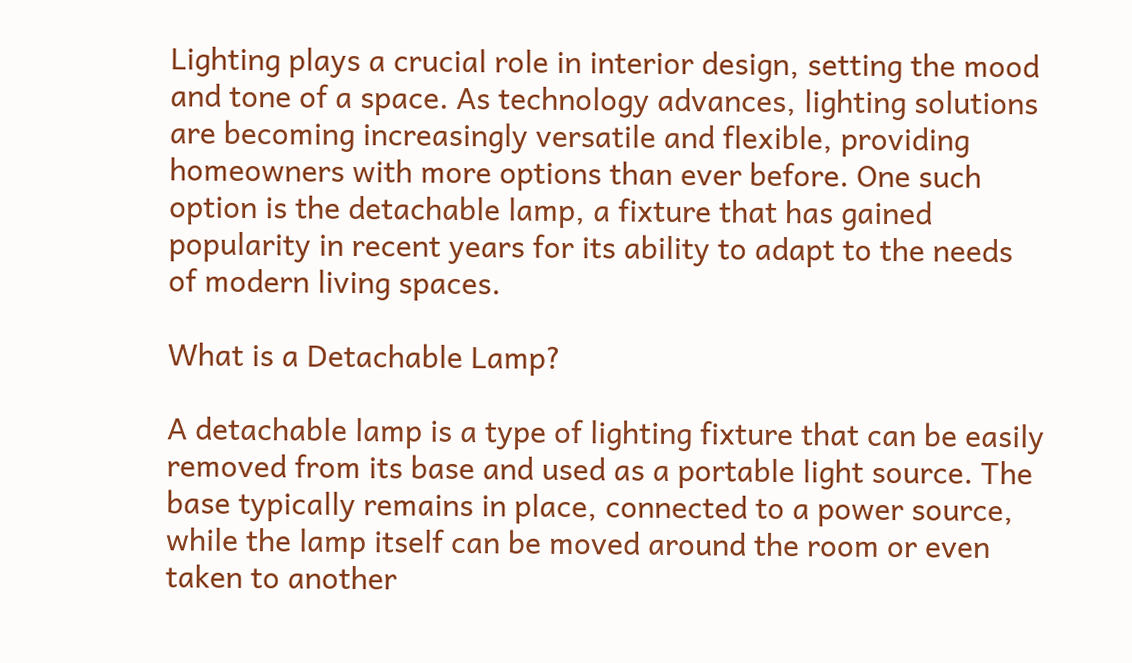Lighting plays a crucial role in interior design, setting the mood and tone of a space. As technology advances, lighting solutions are becoming increasingly versatile and flexible, providing homeowners with more options than ever before. One such option is the detachable lamp, a fixture that has gained popularity in recent years for its ability to adapt to the needs of modern living spaces.

What is a Detachable Lamp?

A detachable lamp is a type of lighting fixture that can be easily removed from its base and used as a portable light source. The base typically remains in place, connected to a power source, while the lamp itself can be moved around the room or even taken to another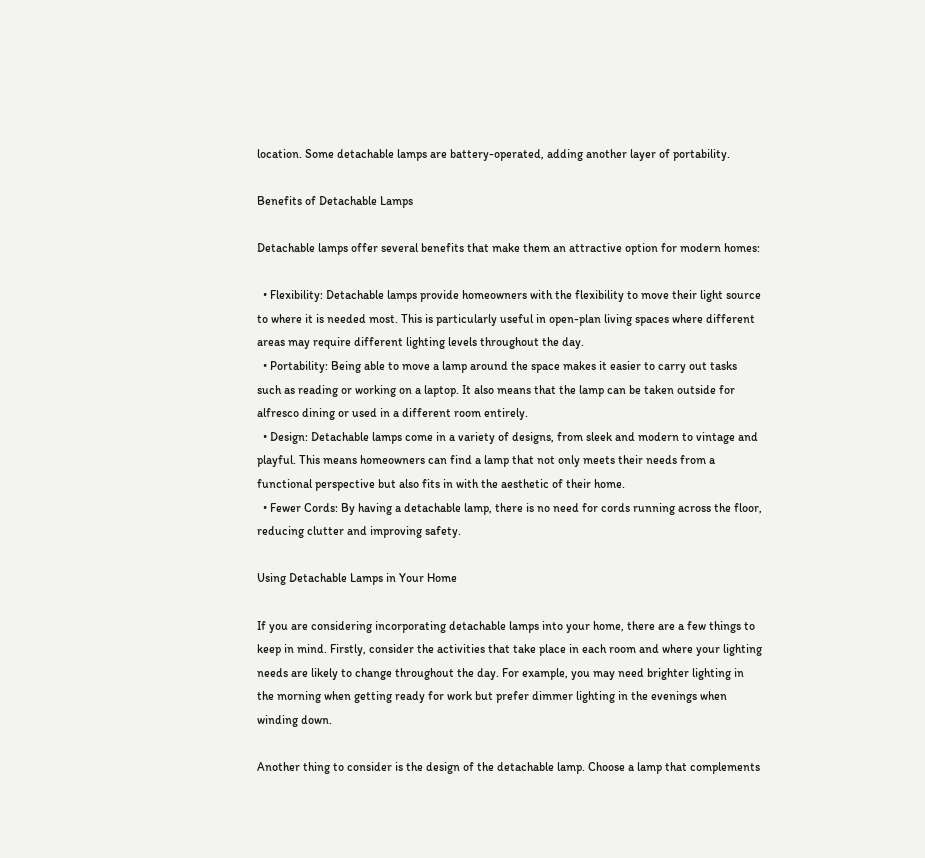location. Some detachable lamps are battery-operated, adding another layer of portability.

Benefits of Detachable Lamps

Detachable lamps offer several benefits that make them an attractive option for modern homes:

  • Flexibility: Detachable lamps provide homeowners with the flexibility to move their light source to where it is needed most. This is particularly useful in open-plan living spaces where different areas may require different lighting levels throughout the day.
  • Portability: Being able to move a lamp around the space makes it easier to carry out tasks such as reading or working on a laptop. It also means that the lamp can be taken outside for alfresco dining or used in a different room entirely.
  • Design: Detachable lamps come in a variety of designs, from sleek and modern to vintage and playful. This means homeowners can find a lamp that not only meets their needs from a functional perspective but also fits in with the aesthetic of their home.
  • Fewer Cords: By having a detachable lamp, there is no need for cords running across the floor, reducing clutter and improving safety.

Using Detachable Lamps in Your Home

If you are considering incorporating detachable lamps into your home, there are a few things to keep in mind. Firstly, consider the activities that take place in each room and where your lighting needs are likely to change throughout the day. For example, you may need brighter lighting in the morning when getting ready for work but prefer dimmer lighting in the evenings when winding down.

Another thing to consider is the design of the detachable lamp. Choose a lamp that complements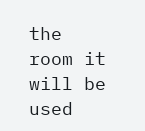the room it will be used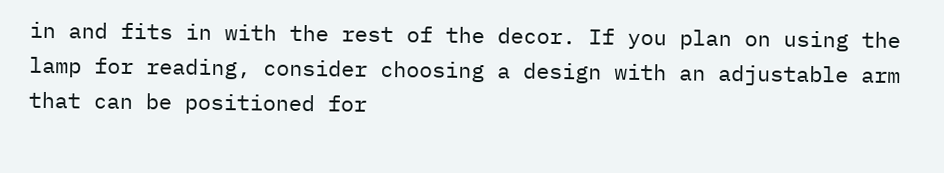in and fits in with the rest of the decor. If you plan on using the lamp for reading, consider choosing a design with an adjustable arm that can be positioned for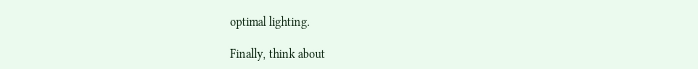optimal lighting.

Finally, think about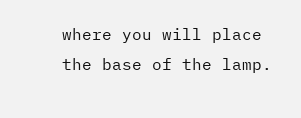where you will place the base of the lamp.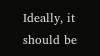Ideally, it should be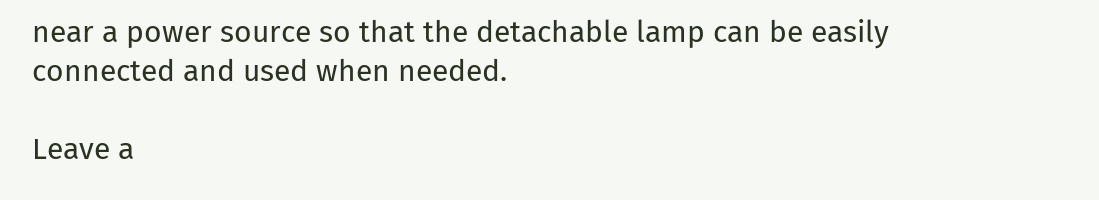near a power source so that the detachable lamp can be easily connected and used when needed.

Leave a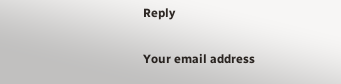Reply

Your email address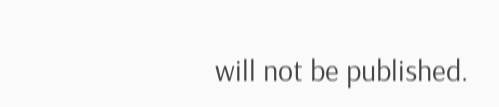will not be published.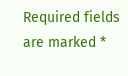Required fields are marked *